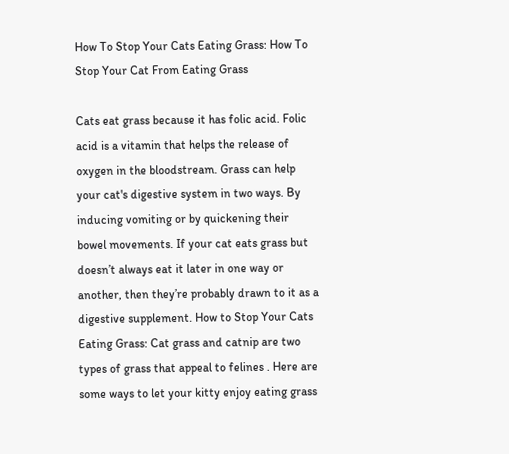How To Stop Your Cats Eating Grass: How To Stop Your Cat From Eating Grass

Cats eat grass because it has folic acid. Folic acid is a vitamin that helps the release of oxygen in the bloodstream. Grass can help your cat's digestive system in two ways. By inducing vomiting or by quickening their bowel movements. If your cat eats grass but doesn’t always eat it later in one way or another, then they’re probably drawn to it as a digestive supplement. How to Stop Your Cats Eating Grass: Cat grass and catnip are two types of grass that appeal to felines . Here are some ways to let your kitty enjoy eating grass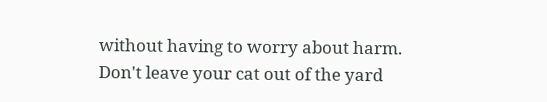without having to worry about harm. Don't leave your cat out of the yard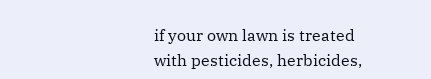if your own lawn is treated with pesticides, herbicides,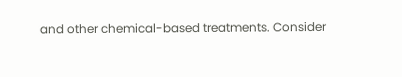and other chemical-based treatments. Consider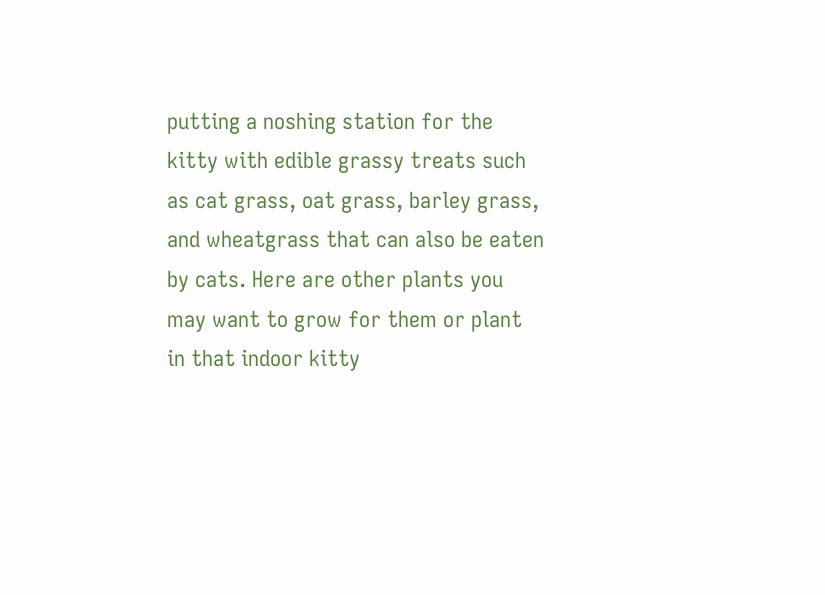putting a noshing station for the kitty with edible grassy treats such as cat grass, oat grass, barley grass, and wheatgrass that can also be eaten by cats. Here are other plants you may want to grow for them or plant in that indoor kitty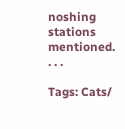noshing stations mentioned. . . .

Tags: Cats/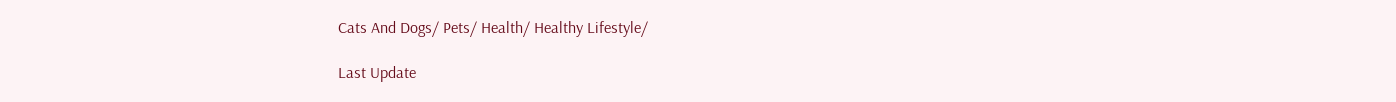Cats And Dogs/ Pets/ Health/ Healthy Lifestyle/

Last Update